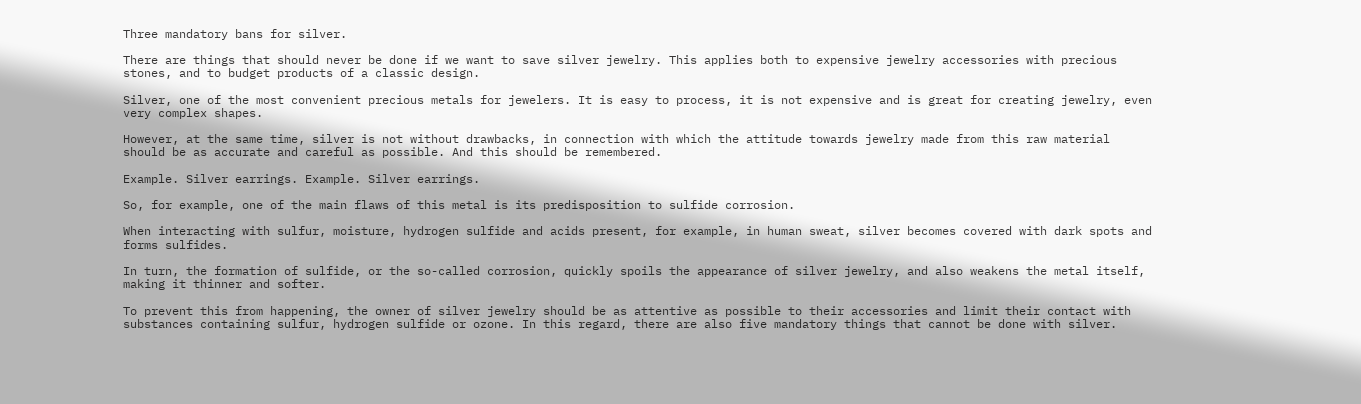Three mandatory bans for silver.

There are things that should never be done if we want to save silver jewelry. This applies both to expensive jewelry accessories with precious stones, and to budget products of a classic design.

Silver, one of the most convenient precious metals for jewelers. It is easy to process, it is not expensive and is great for creating jewelry, even very complex shapes.

However, at the same time, silver is not without drawbacks, in connection with which the attitude towards jewelry made from this raw material should be as accurate and careful as possible. And this should be remembered.

Example. Silver earrings. Example. Silver earrings.

So, for example, one of the main flaws of this metal is its predisposition to sulfide corrosion.

When interacting with sulfur, moisture, hydrogen sulfide and acids present, for example, in human sweat, silver becomes covered with dark spots and forms sulfides.

In turn, the formation of sulfide, or the so-called corrosion, quickly spoils the appearance of silver jewelry, and also weakens the metal itself, making it thinner and softer.

To prevent this from happening, the owner of silver jewelry should be as attentive as possible to their accessories and limit their contact with substances containing sulfur, hydrogen sulfide or ozone. In this regard, there are also five mandatory things that cannot be done with silver.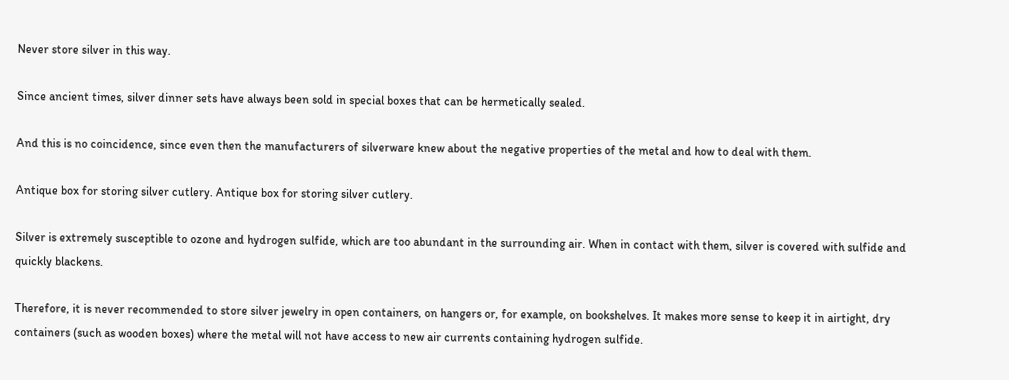Never store silver in this way.

Since ancient times, silver dinner sets have always been sold in special boxes that can be hermetically sealed.

And this is no coincidence, since even then the manufacturers of silverware knew about the negative properties of the metal and how to deal with them.

Antique box for storing silver cutlery. Antique box for storing silver cutlery.

Silver is extremely susceptible to ozone and hydrogen sulfide, which are too abundant in the surrounding air. When in contact with them, silver is covered with sulfide and quickly blackens.

Therefore, it is never recommended to store silver jewelry in open containers, on hangers or, for example, on bookshelves. It makes more sense to keep it in airtight, dry containers (such as wooden boxes) where the metal will not have access to new air currents containing hydrogen sulfide.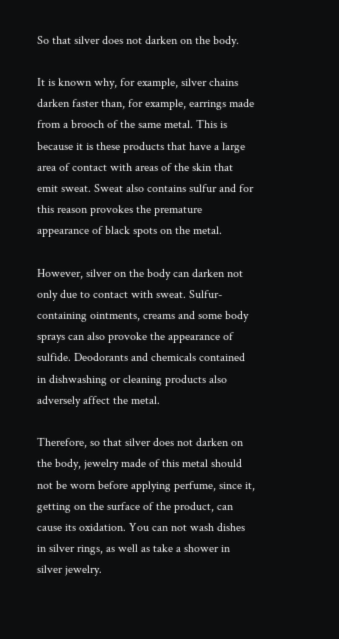So that silver does not darken on the body.

It is known why, for example, silver chains darken faster than, for example, earrings made from a brooch of the same metal. This is because it is these products that have a large area of contact with areas of the skin that emit sweat. Sweat also contains sulfur and for this reason provokes the premature appearance of black spots on the metal.

However, silver on the body can darken not only due to contact with sweat. Sulfur-containing ointments, creams and some body sprays can also provoke the appearance of sulfide. Deodorants and chemicals contained in dishwashing or cleaning products also adversely affect the metal.

Therefore, so that silver does not darken on the body, jewelry made of this metal should not be worn before applying perfume, since it, getting on the surface of the product, can cause its oxidation. You can not wash dishes in silver rings, as well as take a shower in silver jewelry.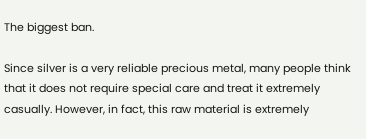The biggest ban.

Since silver is a very reliable precious metal, many people think that it does not require special care and treat it extremely casually. However, in fact, this raw material is extremely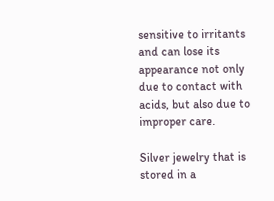sensitive to irritants and can lose its appearance not only due to contact with acids, but also due to improper care.

Silver jewelry that is stored in a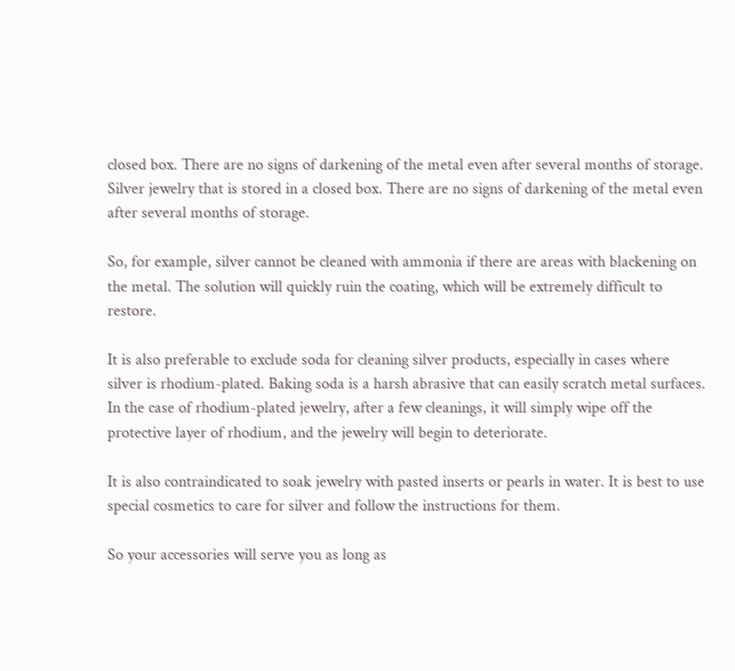closed box. There are no signs of darkening of the metal even after several months of storage. Silver jewelry that is stored in a closed box. There are no signs of darkening of the metal even after several months of storage.

So, for example, silver cannot be cleaned with ammonia if there are areas with blackening on the metal. The solution will quickly ruin the coating, which will be extremely difficult to restore.

It is also preferable to exclude soda for cleaning silver products, especially in cases where silver is rhodium-plated. Baking soda is a harsh abrasive that can easily scratch metal surfaces. In the case of rhodium-plated jewelry, after a few cleanings, it will simply wipe off the protective layer of rhodium, and the jewelry will begin to deteriorate.

It is also contraindicated to soak jewelry with pasted inserts or pearls in water. It is best to use special cosmetics to care for silver and follow the instructions for them.

So your accessories will serve you as long as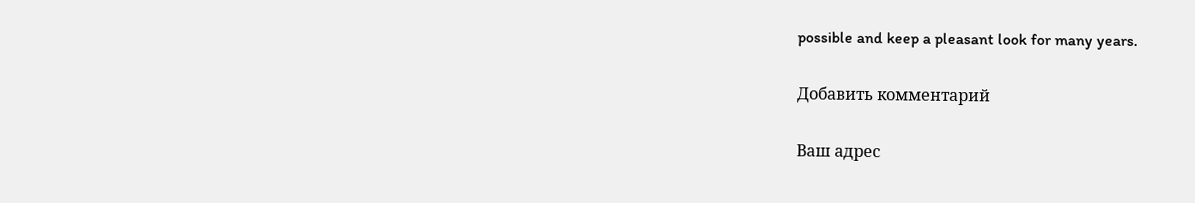possible and keep a pleasant look for many years.

Добавить комментарий

Ваш адрес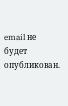email не будет опубликован.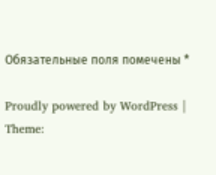Обязательные поля помечены *

Proudly powered by WordPress | Theme: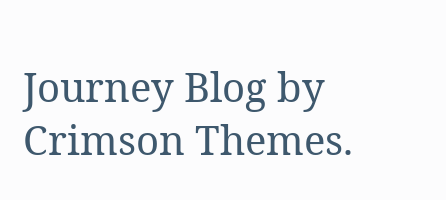Journey Blog by Crimson Themes.